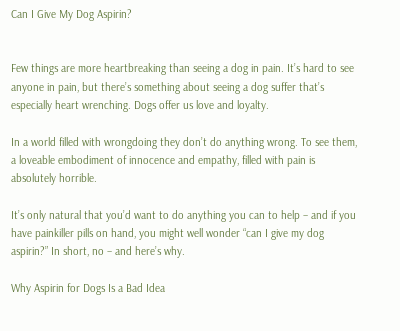Can I Give My Dog Aspirin?


Few things are more heartbreaking than seeing a dog in pain. It’s hard to see anyone in pain, but there’s something about seeing a dog suffer that’s especially heart wrenching. Dogs offer us love and loyalty.

In a world filled with wrongdoing they don’t do anything wrong. To see them, a loveable embodiment of innocence and empathy, filled with pain is absolutely horrible.

It’s only natural that you’d want to do anything you can to help – and if you have painkiller pills on hand, you might well wonder “can I give my dog aspirin?” In short, no – and here’s why.

Why Aspirin for Dogs Is a Bad Idea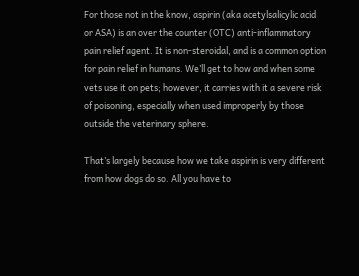For those not in the know, aspirin (aka acetylsalicylic acid or ASA) is an over the counter (OTC) anti-inflammatory pain relief agent. It is non-steroidal, and is a common option for pain relief in humans. We’ll get to how and when some vets use it on pets; however, it carries with it a severe risk of poisoning, especially when used improperly by those outside the veterinary sphere.

That’s largely because how we take aspirin is very different from how dogs do so. All you have to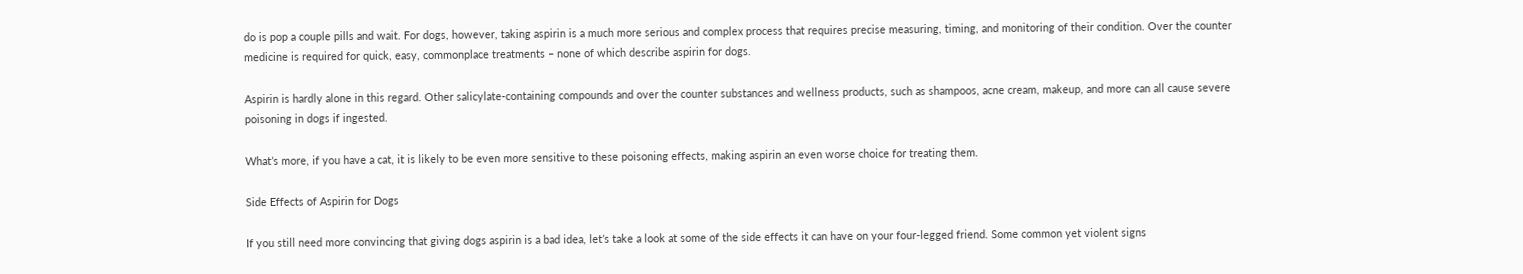do is pop a couple pills and wait. For dogs, however, taking aspirin is a much more serious and complex process that requires precise measuring, timing, and monitoring of their condition. Over the counter medicine is required for quick, easy, commonplace treatments – none of which describe aspirin for dogs.

Aspirin is hardly alone in this regard. Other salicylate-containing compounds and over the counter substances and wellness products, such as shampoos, acne cream, makeup, and more can all cause severe poisoning in dogs if ingested.

What’s more, if you have a cat, it is likely to be even more sensitive to these poisoning effects, making aspirin an even worse choice for treating them.

Side Effects of Aspirin for Dogs

If you still need more convincing that giving dogs aspirin is a bad idea, let’s take a look at some of the side effects it can have on your four-legged friend. Some common yet violent signs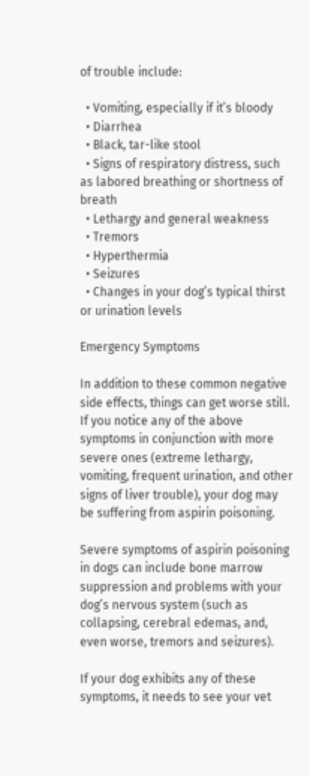of trouble include:

  • Vomiting, especially if it’s bloody
  • Diarrhea
  • Black, tar-like stool
  • Signs of respiratory distress, such as labored breathing or shortness of breath
  • Lethargy and general weakness
  • Tremors
  • Hyperthermia
  • Seizures
  • Changes in your dog’s typical thirst or urination levels

Emergency Symptoms

In addition to these common negative side effects, things can get worse still. If you notice any of the above symptoms in conjunction with more severe ones (extreme lethargy, vomiting, frequent urination, and other signs of liver trouble), your dog may be suffering from aspirin poisoning.

Severe symptoms of aspirin poisoning in dogs can include bone marrow suppression and problems with your dog’s nervous system (such as collapsing, cerebral edemas, and, even worse, tremors and seizures).

If your dog exhibits any of these symptoms, it needs to see your vet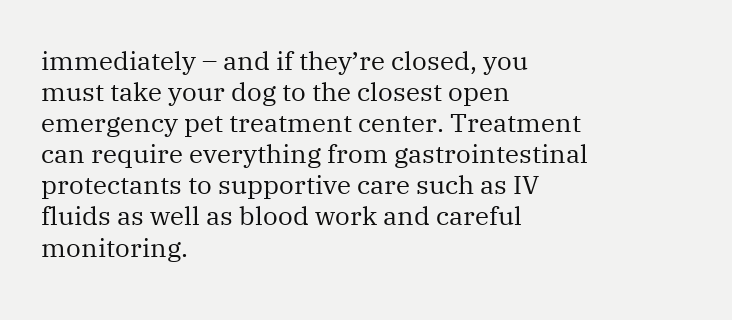immediately – and if they’re closed, you must take your dog to the closest open emergency pet treatment center. Treatment can require everything from gastrointestinal protectants to supportive care such as IV fluids as well as blood work and careful monitoring.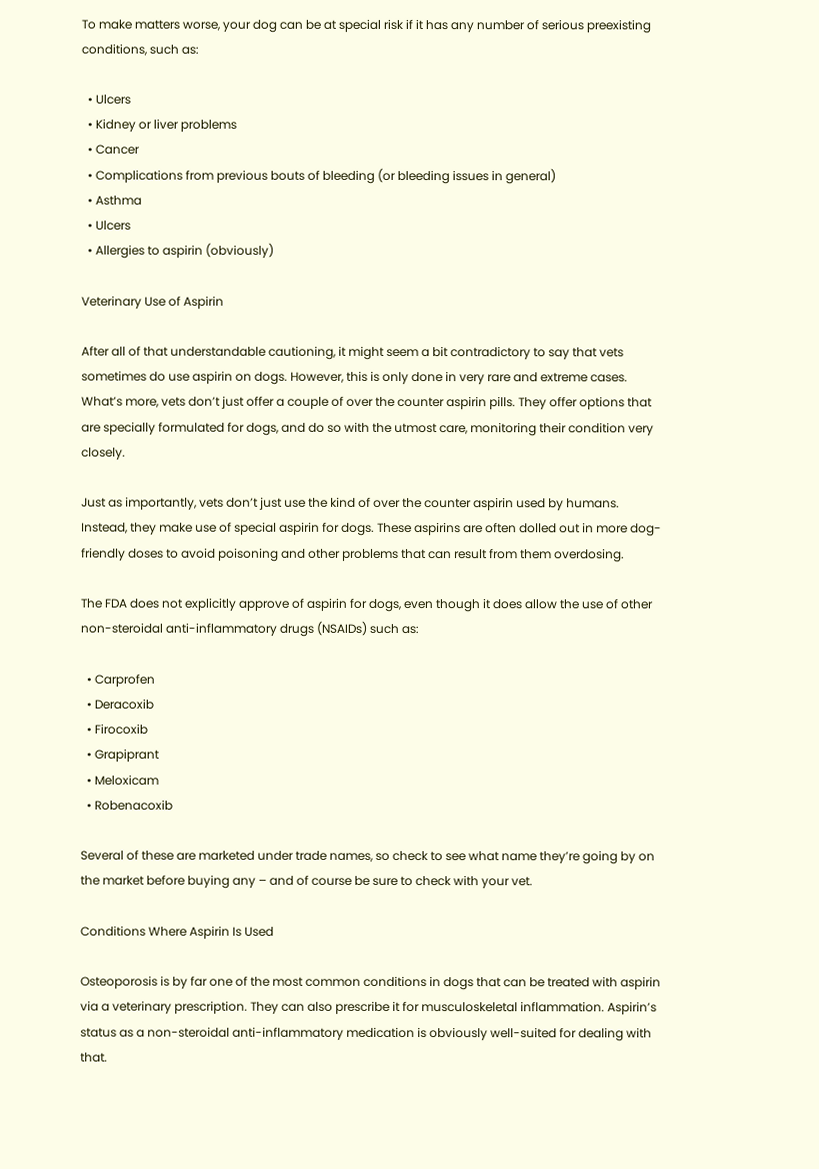To make matters worse, your dog can be at special risk if it has any number of serious preexisting conditions, such as:

  • Ulcers
  • Kidney or liver problems
  • Cancer
  • Complications from previous bouts of bleeding (or bleeding issues in general)
  • Asthma
  • Ulcers
  • Allergies to aspirin (obviously)

Veterinary Use of Aspirin

After all of that understandable cautioning, it might seem a bit contradictory to say that vets sometimes do use aspirin on dogs. However, this is only done in very rare and extreme cases. What’s more, vets don’t just offer a couple of over the counter aspirin pills. They offer options that are specially formulated for dogs, and do so with the utmost care, monitoring their condition very closely.

Just as importantly, vets don’t just use the kind of over the counter aspirin used by humans. Instead, they make use of special aspirin for dogs. These aspirins are often dolled out in more dog-friendly doses to avoid poisoning and other problems that can result from them overdosing.

The FDA does not explicitly approve of aspirin for dogs, even though it does allow the use of other non-steroidal anti-inflammatory drugs (NSAIDs) such as:

  • Carprofen
  • Deracoxib
  • Firocoxib
  • Grapiprant
  • Meloxicam
  • Robenacoxib

Several of these are marketed under trade names, so check to see what name they’re going by on the market before buying any – and of course be sure to check with your vet.

Conditions Where Aspirin Is Used

Osteoporosis is by far one of the most common conditions in dogs that can be treated with aspirin via a veterinary prescription. They can also prescribe it for musculoskeletal inflammation. Aspirin’s status as a non-steroidal anti-inflammatory medication is obviously well-suited for dealing with that.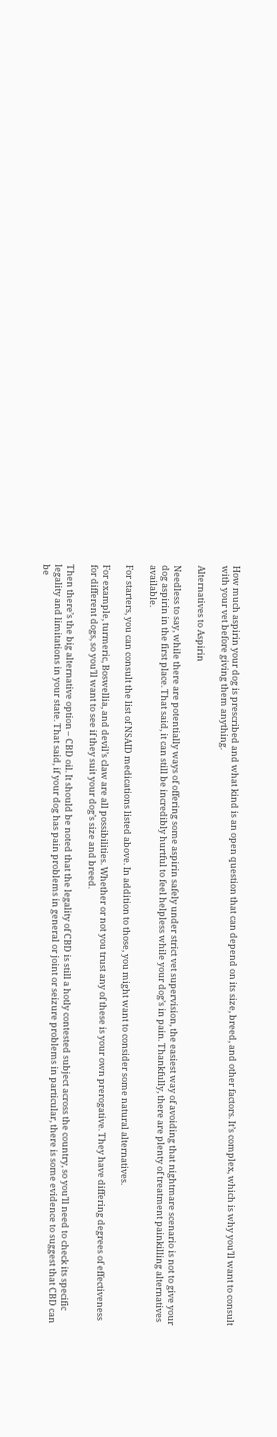How much aspirin your dog is prescribed and what kind is an open question that can depend on its size, breed, and other factors. It’s complex, which is why you’ll want to consult with your vet before giving them anything.

Alternatives to Aspirin

Needless to say, while there are potentially ways of offering some aspirin safely under strict vet supervision, the easiest way of avoiding that nightmare scenario is not to give your dog aspirin in the first place. That said, it can still be incredibly hurtful to feel helpless while your dog’s in pain. Thankfully, there are plenty of treatment painkilling alternatives available.

For starters, you can consult the list of NSAID medications listed above. In addition to those, you might want to consider some natural alternatives.

For example, turmeric, Boswellia, and devil’s claw are all possibilities. Whether or not you trust any of these is your own prerogative. They have differing degrees of effectiveness for different dogs, so you’ll want to see if they suit your dog’s size and breed.

Then there’s the big alternative option – CBD oil. It should be noted that the legality of CBD is still a hotly contested subject across the country, so you’ll need to check its specific legality and limitations in your state. That said, if your dog has pain problems in general or joint or seizure problems in particular, there is some evidence to suggest that CBD can be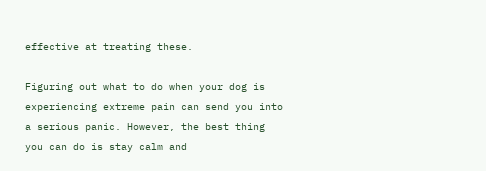effective at treating these.

Figuring out what to do when your dog is experiencing extreme pain can send you into a serious panic. However, the best thing you can do is stay calm and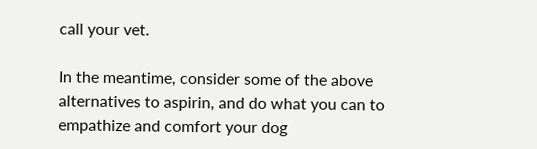call your vet.

In the meantime, consider some of the above alternatives to aspirin, and do what you can to empathize and comfort your dog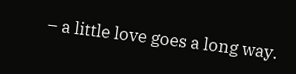– a little love goes a long way.